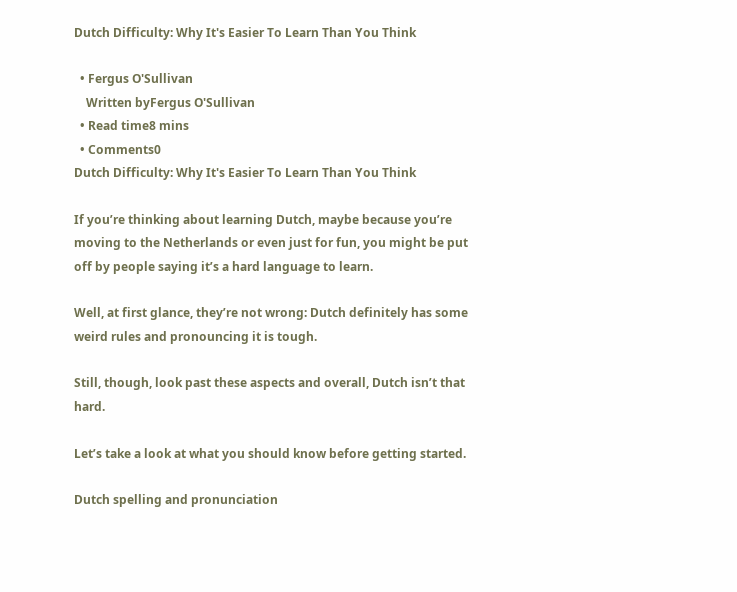Dutch Difficulty: Why It's Easier To Learn Than You Think

  • Fergus O'Sullivan
    Written byFergus O'Sullivan
  • Read time8 mins
  • Comments0
Dutch Difficulty: Why It's Easier To Learn Than You Think

If you’re thinking about learning Dutch, maybe because you’re moving to the Netherlands or even just for fun, you might be put off by people saying it’s a hard language to learn.

Well, at first glance, they’re not wrong: Dutch definitely has some weird rules and pronouncing it is tough.

Still, though, look past these aspects and overall, Dutch isn’t that hard.

Let’s take a look at what you should know before getting started.

Dutch spelling and pronunciation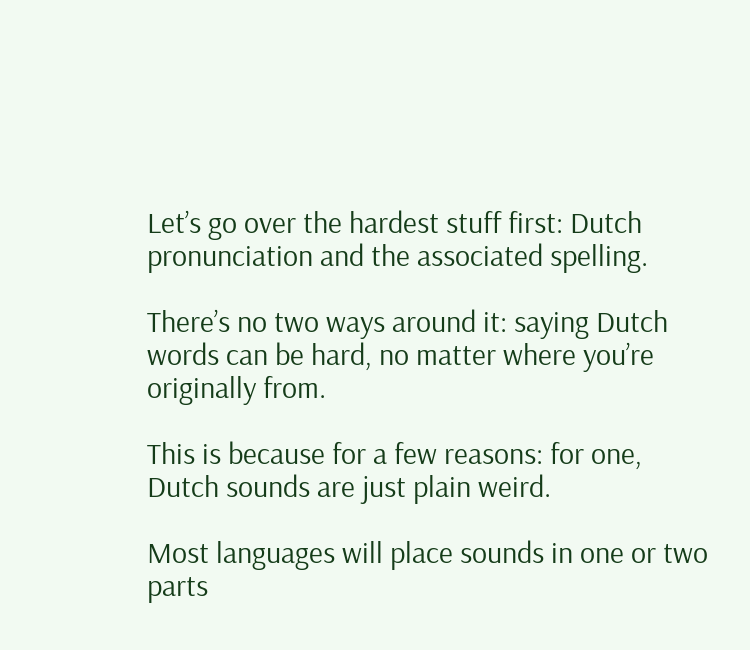Let’s go over the hardest stuff first: Dutch pronunciation and the associated spelling.

There’s no two ways around it: saying Dutch words can be hard, no matter where you’re originally from.

This is because for a few reasons: for one, Dutch sounds are just plain weird.

Most languages will place sounds in one or two parts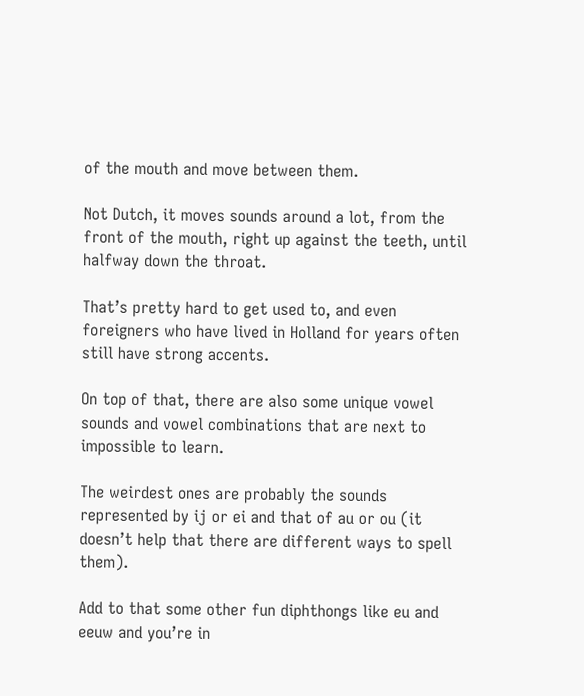of the mouth and move between them.

Not Dutch, it moves sounds around a lot, from the front of the mouth, right up against the teeth, until halfway down the throat.

That’s pretty hard to get used to, and even foreigners who have lived in Holland for years often still have strong accents.

On top of that, there are also some unique vowel sounds and vowel combinations that are next to impossible to learn.

The weirdest ones are probably the sounds represented by ij or ei and that of au or ou (it doesn’t help that there are different ways to spell them).

Add to that some other fun diphthongs like eu and eeuw and you’re in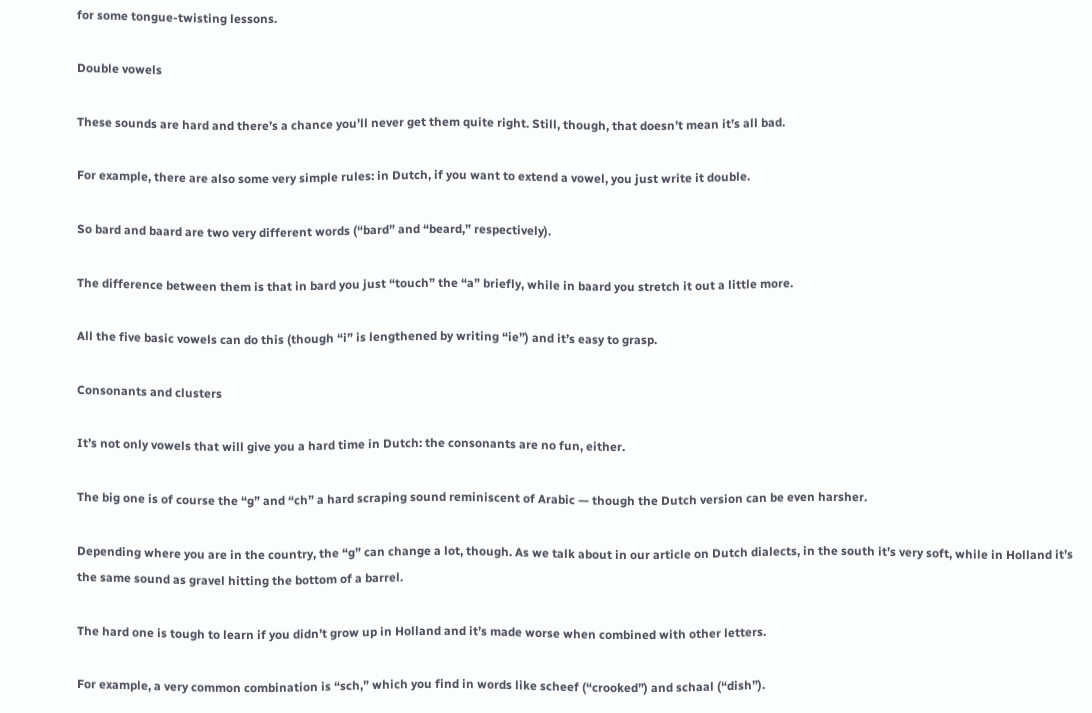for some tongue-twisting lessons.

Double vowels

These sounds are hard and there’s a chance you’ll never get them quite right. Still, though, that doesn’t mean it’s all bad.

For example, there are also some very simple rules: in Dutch, if you want to extend a vowel, you just write it double.

So bard and baard are two very different words (“bard” and “beard,” respectively).

The difference between them is that in bard you just “touch” the “a” briefly, while in baard you stretch it out a little more.

All the five basic vowels can do this (though “i” is lengthened by writing “ie”) and it’s easy to grasp.

Consonants and clusters

It’s not only vowels that will give you a hard time in Dutch: the consonants are no fun, either.

The big one is of course the “g” and “ch” a hard scraping sound reminiscent of Arabic — though the Dutch version can be even harsher.

Depending where you are in the country, the “g” can change a lot, though. As we talk about in our article on Dutch dialects, in the south it’s very soft, while in Holland it’s the same sound as gravel hitting the bottom of a barrel.

The hard one is tough to learn if you didn’t grow up in Holland and it’s made worse when combined with other letters.

For example, a very common combination is “sch,” which you find in words like scheef (“crooked”) and schaal (“dish”).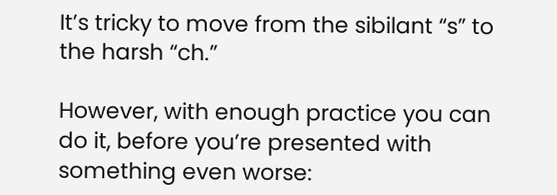It’s tricky to move from the sibilant “s” to the harsh “ch.”

However, with enough practice you can do it, before you’re presented with something even worse: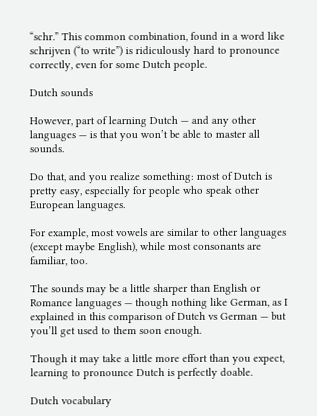“schr.” This common combination, found in a word like schrijven (“to write”) is ridiculously hard to pronounce correctly, even for some Dutch people.

Dutch sounds

However, part of learning Dutch — and any other languages — is that you won’t be able to master all sounds.

Do that, and you realize something: most of Dutch is pretty easy, especially for people who speak other European languages.

For example, most vowels are similar to other languages (except maybe English), while most consonants are familiar, too.

The sounds may be a little sharper than English or Romance languages — though nothing like German, as I explained in this comparison of Dutch vs German — but you’ll get used to them soon enough.

Though it may take a little more effort than you expect, learning to pronounce Dutch is perfectly doable.

Dutch vocabulary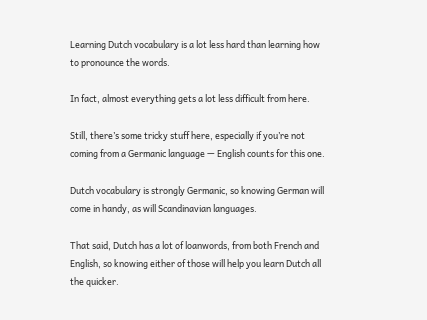Learning Dutch vocabulary is a lot less hard than learning how to pronounce the words.

In fact, almost everything gets a lot less difficult from here.

Still, there’s some tricky stuff here, especially if you’re not coming from a Germanic language — English counts for this one.

Dutch vocabulary is strongly Germanic, so knowing German will come in handy, as will Scandinavian languages.

That said, Dutch has a lot of loanwords, from both French and English, so knowing either of those will help you learn Dutch all the quicker.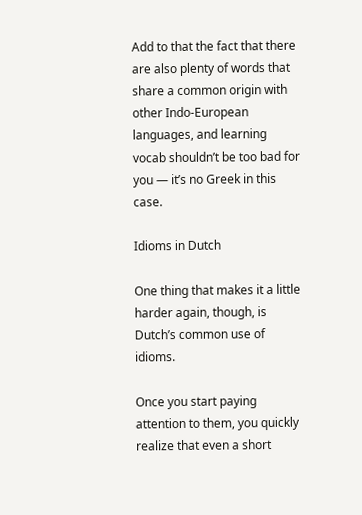Add to that the fact that there are also plenty of words that share a common origin with other Indo-European languages, and learning vocab shouldn’t be too bad for you — it’s no Greek in this case.

Idioms in Dutch

One thing that makes it a little harder again, though, is Dutch’s common use of idioms.

Once you start paying attention to them, you quickly realize that even a short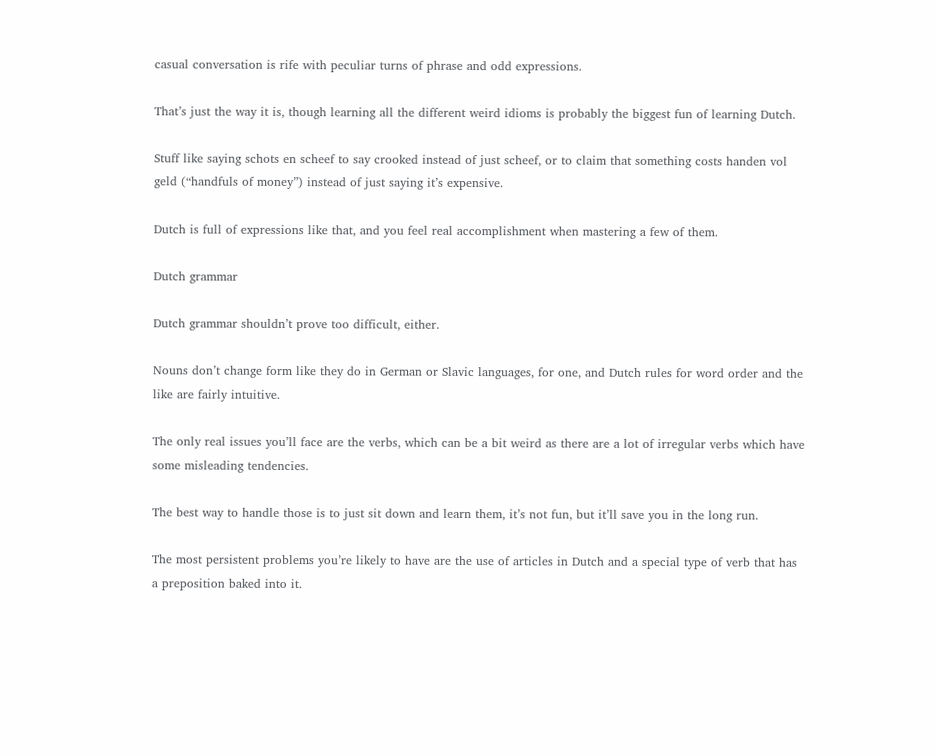casual conversation is rife with peculiar turns of phrase and odd expressions.

That’s just the way it is, though learning all the different weird idioms is probably the biggest fun of learning Dutch.

Stuff like saying schots en scheef to say crooked instead of just scheef, or to claim that something costs handen vol geld (“handfuls of money”) instead of just saying it’s expensive.

Dutch is full of expressions like that, and you feel real accomplishment when mastering a few of them.

Dutch grammar

Dutch grammar shouldn’t prove too difficult, either.

Nouns don’t change form like they do in German or Slavic languages, for one, and Dutch rules for word order and the like are fairly intuitive.

The only real issues you’ll face are the verbs, which can be a bit weird as there are a lot of irregular verbs which have some misleading tendencies.

The best way to handle those is to just sit down and learn them, it’s not fun, but it’ll save you in the long run.

The most persistent problems you’re likely to have are the use of articles in Dutch and a special type of verb that has a preposition baked into it.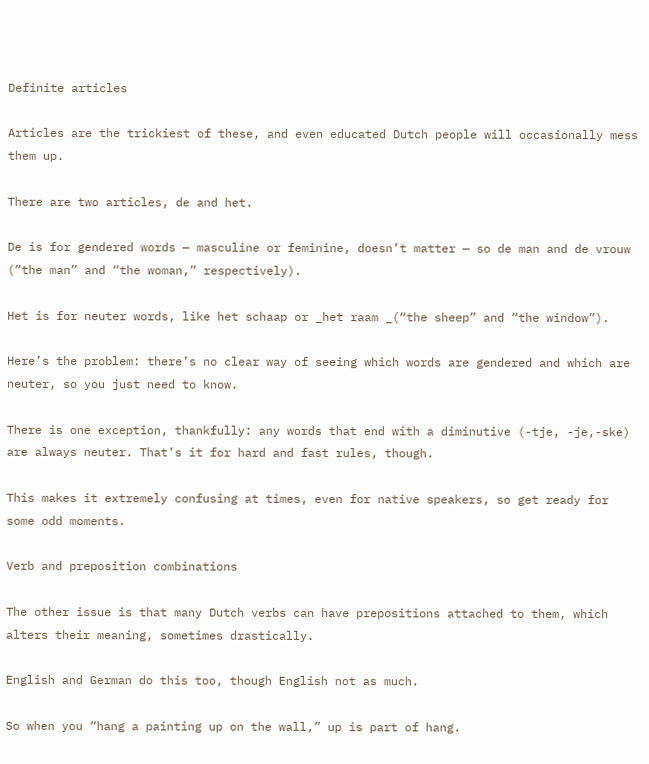Definite articles

Articles are the trickiest of these, and even educated Dutch people will occasionally mess them up.

There are two articles, de and het.

De is for gendered words — masculine or feminine, doesn’t matter — so de man and de vrouw (“the man” and “the woman,” respectively).

Het is for neuter words, like het schaap or _het raam _(“the sheep” and “the window”).

Here’s the problem: there’s no clear way of seeing which words are gendered and which are neuter, so you just need to know.

There is one exception, thankfully: any words that end with a diminutive (-tje, -je,-ske) are always neuter. That’s it for hard and fast rules, though.

This makes it extremely confusing at times, even for native speakers, so get ready for some odd moments.

Verb and preposition combinations

The other issue is that many Dutch verbs can have prepositions attached to them, which alters their meaning, sometimes drastically.

English and German do this too, though English not as much.

So when you “hang a painting up on the wall,” up is part of hang.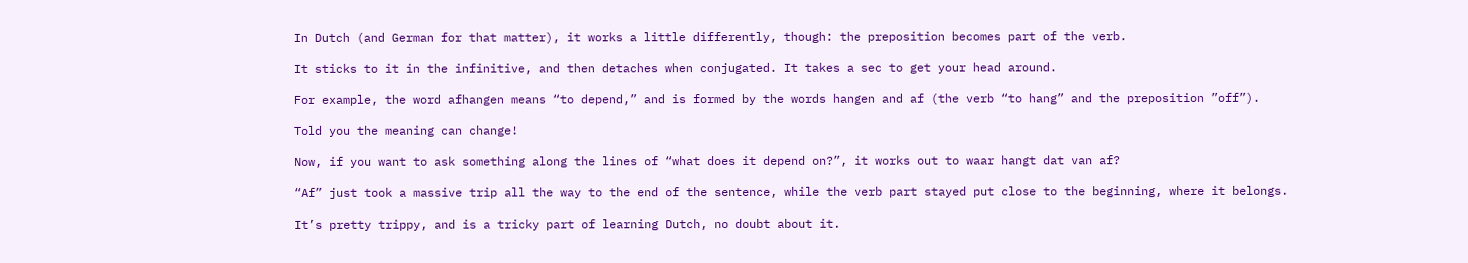In Dutch (and German for that matter), it works a little differently, though: the preposition becomes part of the verb.

It sticks to it in the infinitive, and then detaches when conjugated. It takes a sec to get your head around.

For example, the word afhangen means “to depend,” and is formed by the words hangen and af (the verb “to hang” and the preposition ”off”).

Told you the meaning can change!

Now, if you want to ask something along the lines of “what does it depend on?”, it works out to waar hangt dat van af?

“Af” just took a massive trip all the way to the end of the sentence, while the verb part stayed put close to the beginning, where it belongs.

It’s pretty trippy, and is a tricky part of learning Dutch, no doubt about it.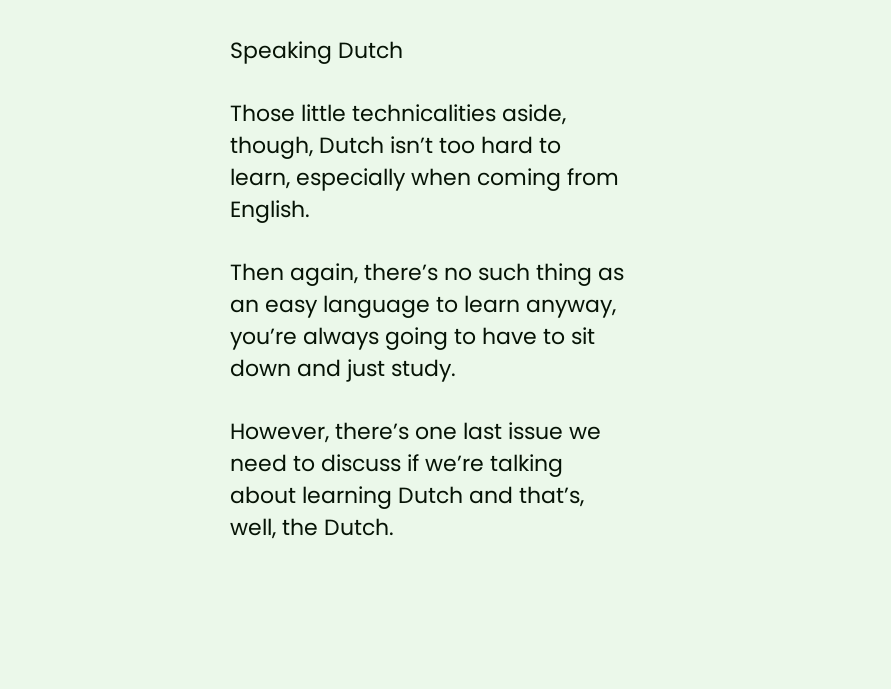Speaking Dutch

Those little technicalities aside, though, Dutch isn’t too hard to learn, especially when coming from English.

Then again, there’s no such thing as an easy language to learn anyway, you’re always going to have to sit down and just study.

However, there’s one last issue we need to discuss if we’re talking about learning Dutch and that’s, well, the Dutch.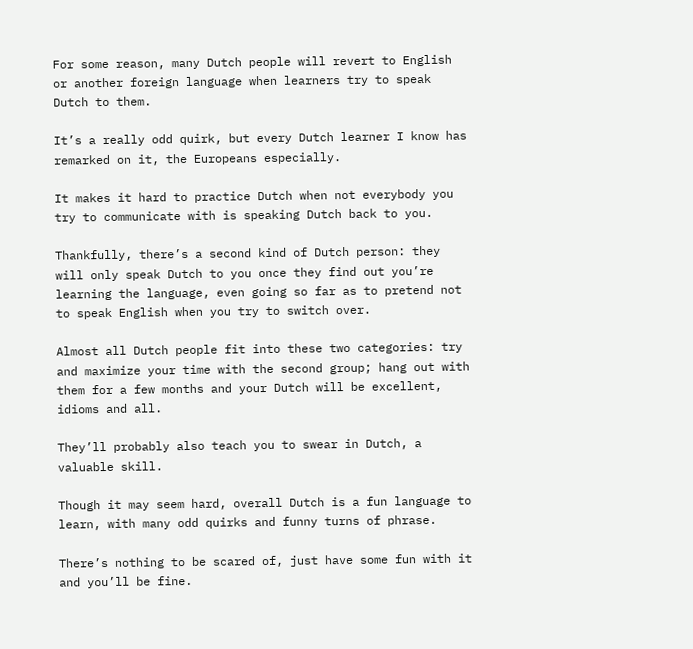For some reason, many Dutch people will revert to English or another foreign language when learners try to speak Dutch to them.

It’s a really odd quirk, but every Dutch learner I know has remarked on it, the Europeans especially.

It makes it hard to practice Dutch when not everybody you try to communicate with is speaking Dutch back to you.

Thankfully, there’s a second kind of Dutch person: they will only speak Dutch to you once they find out you’re learning the language, even going so far as to pretend not to speak English when you try to switch over.

Almost all Dutch people fit into these two categories: try and maximize your time with the second group; hang out with them for a few months and your Dutch will be excellent, idioms and all.

They’ll probably also teach you to swear in Dutch, a valuable skill.

Though it may seem hard, overall Dutch is a fun language to learn, with many odd quirks and funny turns of phrase.

There’s nothing to be scared of, just have some fun with it and you’ll be fine.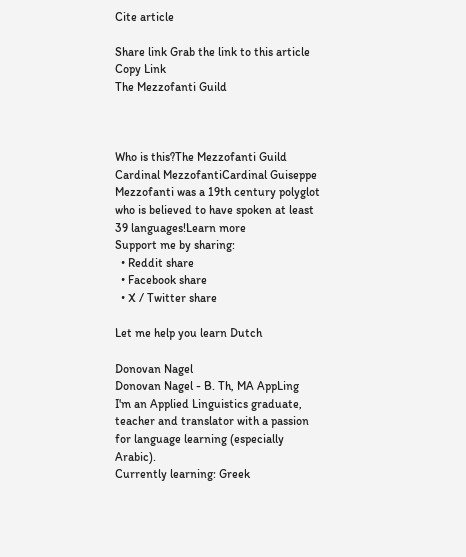Cite article

Share link Grab the link to this article
Copy Link
The Mezzofanti Guild



Who is this?The Mezzofanti Guild
Cardinal MezzofantiCardinal Guiseppe Mezzofanti was a 19th century polyglot who is believed to have spoken at least 39 languages!Learn more
Support me by sharing:
  • Reddit share
  • Facebook share
  • X / Twitter share

Let me help you learn Dutch

Donovan Nagel
Donovan Nagel - B. Th, MA AppLing
I'm an Applied Linguistics graduate, teacher and translator with a passion for language learning (especially Arabic).
Currently learning: Greek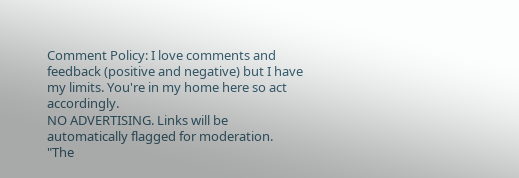Comment Policy: I love comments and feedback (positive and negative) but I have my limits. You're in my home here so act accordingly.
NO ADVERTISING. Links will be automatically flagged for moderation.
"The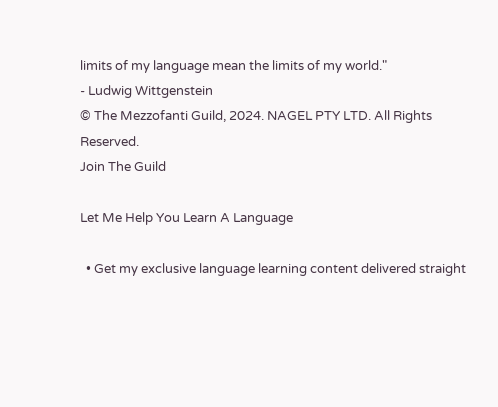limits of my language mean the limits of my world."
- Ludwig Wittgenstein
© The Mezzofanti Guild, 2024. NAGEL PTY LTD. All Rights Reserved.
Join The Guild

Let Me Help You Learn A Language

  • Get my exclusive language learning content delivered straight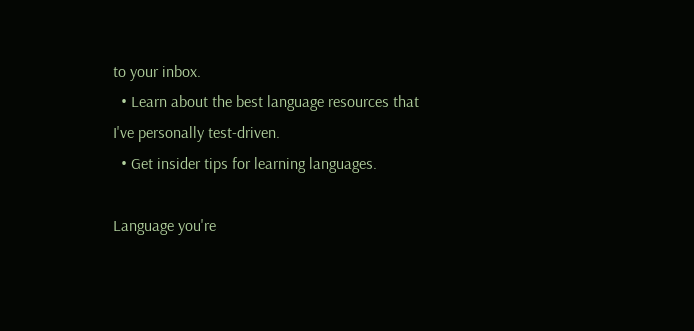to your inbox.
  • Learn about the best language resources that I've personally test-driven.
  • Get insider tips for learning languages.

Language you're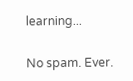learning...

No spam. Ever.